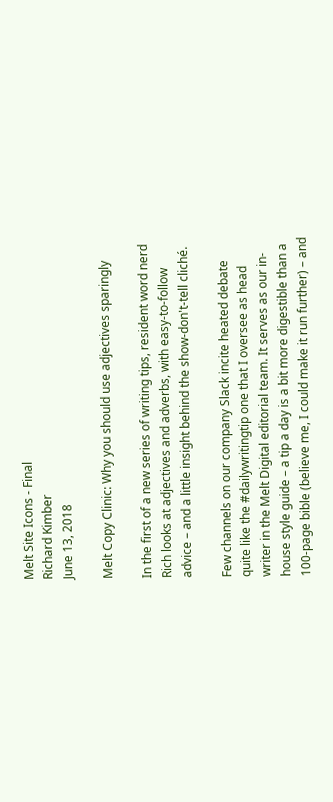Melt Site Icons - Final
Richard Kimber
June 13, 2018

Melt Copy Clinic: Why you should use adjectives sparingly

In the first of a new series of writing tips, resident word nerd Rich looks at adjectives and adverbs, with easy-to-follow advice – and a little insight behind the show-don't-tell cliché.

Few channels on our company Slack incite heated debate quite like the #dailywritingtip one that I oversee as head writer in the Melt Digital editorial team. It serves as our in-house style guide – a tip a day is a bit more digestible than a 100-page bible (believe me, I could make it run further) – and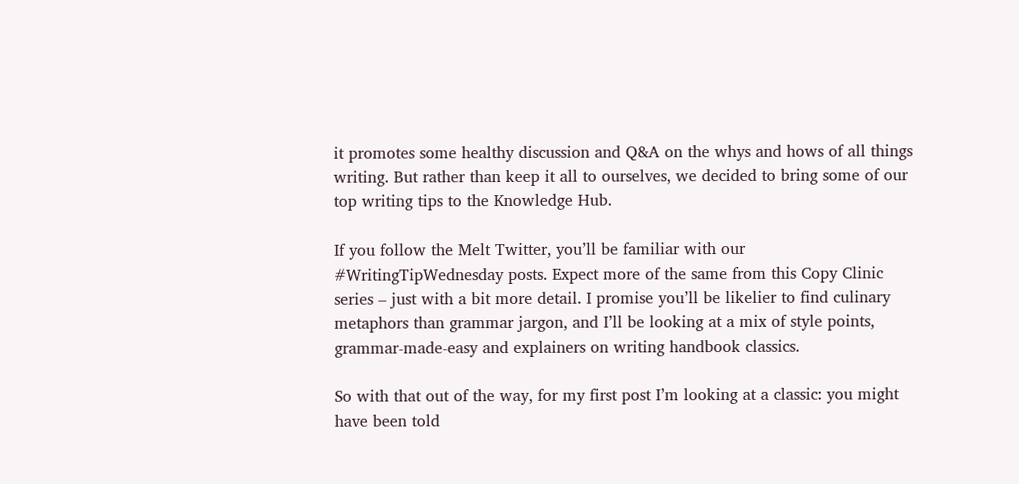it promotes some healthy discussion and Q&A on the whys and hows of all things writing. But rather than keep it all to ourselves, we decided to bring some of our top writing tips to the Knowledge Hub.

If you follow the Melt Twitter, you’ll be familiar with our #WritingTipWednesday posts. Expect more of the same from this Copy Clinic series – just with a bit more detail. I promise you’ll be likelier to find culinary metaphors than grammar jargon, and I’ll be looking at a mix of style points, grammar-made-easy and explainers on writing handbook classics.

So with that out of the way, for my first post I’m looking at a classic: you might have been told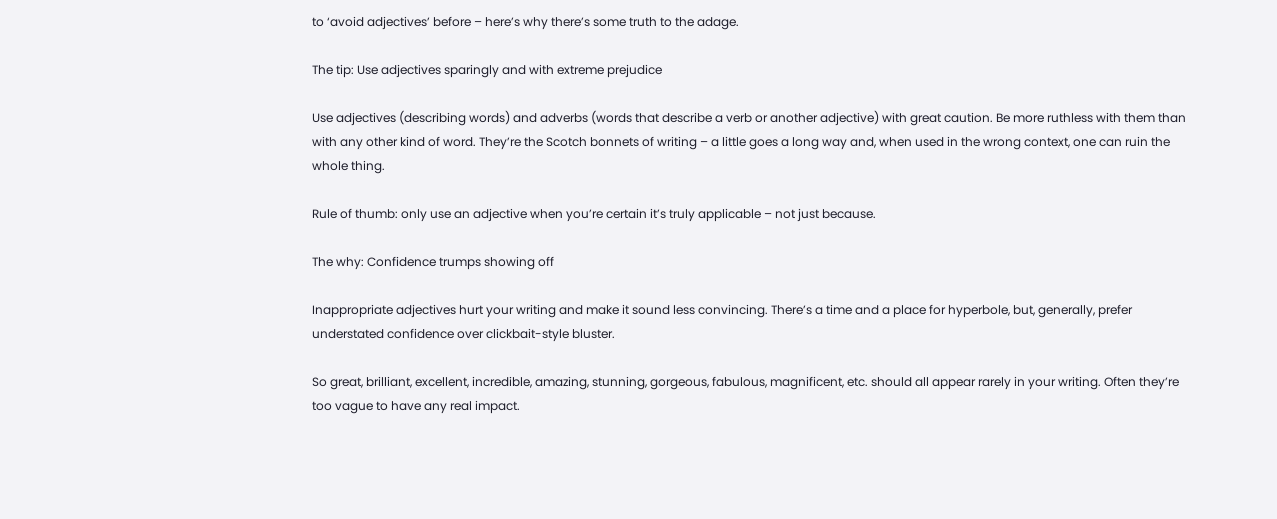to ‘avoid adjectives’ before – here’s why there’s some truth to the adage.

The tip: Use adjectives sparingly and with extreme prejudice

Use adjectives (describing words) and adverbs (words that describe a verb or another adjective) with great caution. Be more ruthless with them than with any other kind of word. They’re the Scotch bonnets of writing – a little goes a long way and, when used in the wrong context, one can ruin the whole thing.

Rule of thumb: only use an adjective when you’re certain it’s truly applicable – not just because.

The why: Confidence trumps showing off

Inappropriate adjectives hurt your writing and make it sound less convincing. There’s a time and a place for hyperbole, but, generally, prefer understated confidence over clickbait-style bluster.

So great, brilliant, excellent, incredible, amazing, stunning, gorgeous, fabulous, magnificent, etc. should all appear rarely in your writing. Often they’re too vague to have any real impact.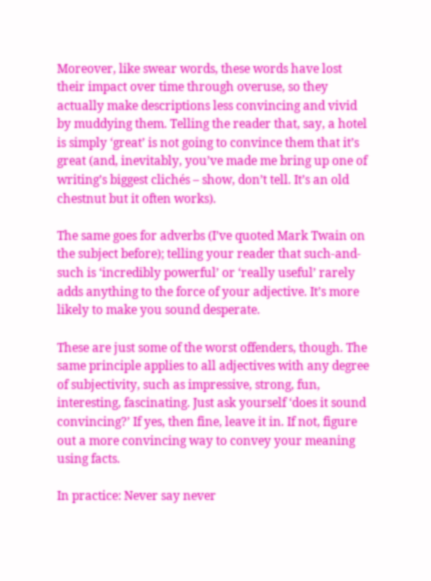Moreover, like swear words, these words have lost their impact over time through overuse, so they actually make descriptions less convincing and vivid by muddying them. Telling the reader that, say, a hotel is simply ‘great’ is not going to convince them that it’s great (and, inevitably, you’ve made me bring up one of writing’s biggest clichés – show, don’t tell. It’s an old chestnut but it often works).

The same goes for adverbs (I’ve quoted Mark Twain on the subject before); telling your reader that such-and-such is ‘incredibly powerful’ or ‘really useful’ rarely adds anything to the force of your adjective. It’s more likely to make you sound desperate.

These are just some of the worst offenders, though. The same principle applies to all adjectives with any degree of subjectivity, such as impressive, strong, fun, interesting, fascinating. Just ask yourself ‘does it sound convincing?’ If yes, then fine, leave it in. If not, figure out a more convincing way to convey your meaning using facts.

In practice: Never say never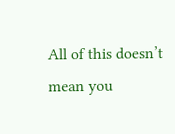All of this doesn’t mean you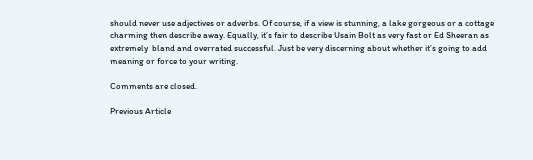should never use adjectives or adverbs. Of course, if a view is stunning, a lake gorgeous or a cottage charming then describe away. Equally, it’s fair to describe Usain Bolt as very fast or Ed Sheeran as extremely  bland and overrated successful. Just be very discerning about whether it’s going to add meaning or force to your writing.

Comments are closed.

Previous Article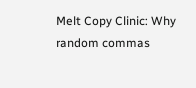Melt Copy Clinic: Why random commas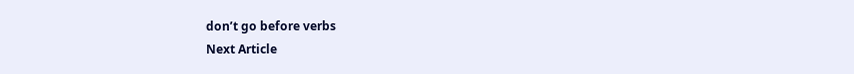don’t go before verbs
Next Article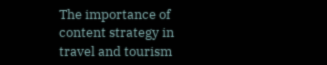The importance of content strategy in travel and tourism